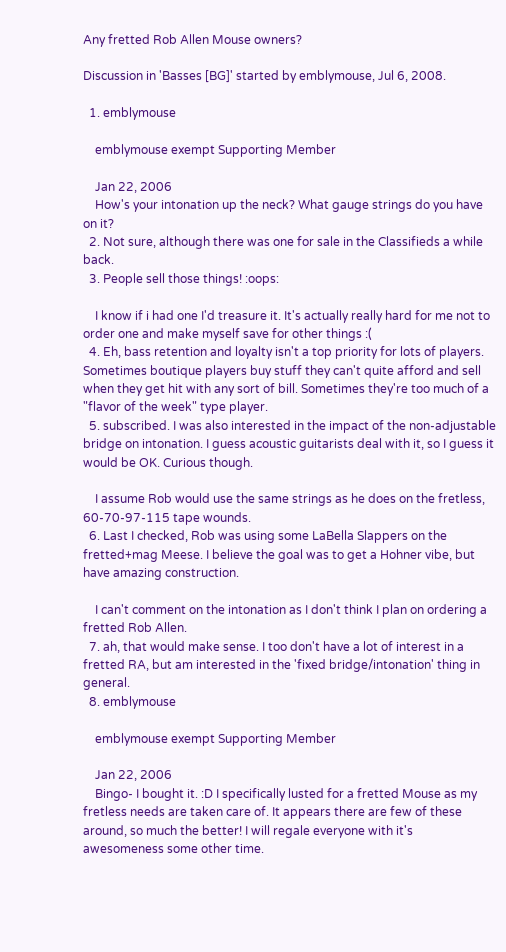Any fretted Rob Allen Mouse owners?

Discussion in 'Basses [BG]' started by emblymouse, Jul 6, 2008.

  1. emblymouse

    emblymouse exempt Supporting Member

    Jan 22, 2006
    How's your intonation up the neck? What gauge strings do you have on it?
  2. Not sure, although there was one for sale in the Classifieds a while back.
  3. People sell those things! :oops:

    I know if i had one I'd treasure it. It's actually really hard for me not to order one and make myself save for other things :(
  4. Eh, bass retention and loyalty isn't a top priority for lots of players. Sometimes boutique players buy stuff they can't quite afford and sell when they get hit with any sort of bill. Sometimes they're too much of a "flavor of the week" type player.
  5. subscribed. I was also interested in the impact of the non-adjustable bridge on intonation. I guess acoustic guitarists deal with it, so I guess it would be OK. Curious though.

    I assume Rob would use the same strings as he does on the fretless, 60-70-97-115 tape wounds.
  6. Last I checked, Rob was using some LaBella Slappers on the fretted+mag Meese. I believe the goal was to get a Hohner vibe, but have amazing construction.

    I can't comment on the intonation as I don't think I plan on ordering a fretted Rob Allen.
  7. ah, that would make sense. I too don't have a lot of interest in a fretted RA, but am interested in the 'fixed bridge/intonation' thing in general.
  8. emblymouse

    emblymouse exempt Supporting Member

    Jan 22, 2006
    Bingo- I bought it. :D I specifically lusted for a fretted Mouse as my fretless needs are taken care of. It appears there are few of these around, so much the better! I will regale everyone with it's awesomeness some other time.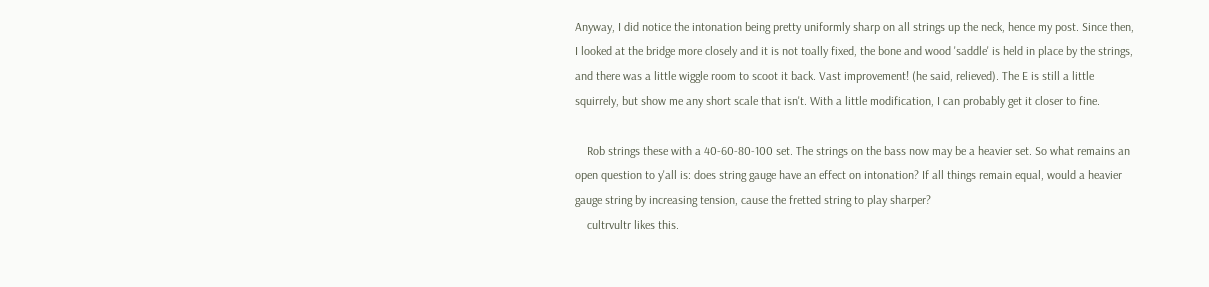Anyway, I did notice the intonation being pretty uniformly sharp on all strings up the neck, hence my post. Since then, I looked at the bridge more closely and it is not toally fixed, the bone and wood 'saddle' is held in place by the strings, and there was a little wiggle room to scoot it back. Vast improvement! (he said, relieved). The E is still a little squirrely, but show me any short scale that isn't. With a little modification, I can probably get it closer to fine.

    Rob strings these with a 40-60-80-100 set. The strings on the bass now may be a heavier set. So what remains an open question to y'all is: does string gauge have an effect on intonation? If all things remain equal, would a heavier gauge string by increasing tension, cause the fretted string to play sharper?
    cultrvultr likes this.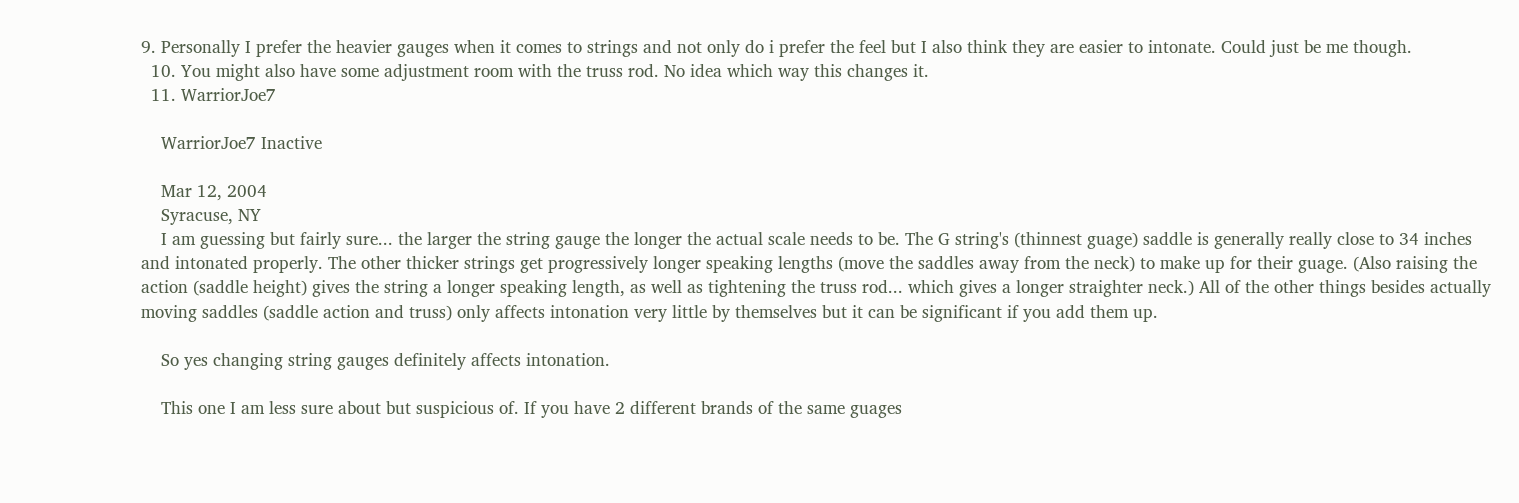9. Personally I prefer the heavier gauges when it comes to strings and not only do i prefer the feel but I also think they are easier to intonate. Could just be me though.
  10. You might also have some adjustment room with the truss rod. No idea which way this changes it.
  11. WarriorJoe7

    WarriorJoe7 Inactive

    Mar 12, 2004
    Syracuse, NY
    I am guessing but fairly sure... the larger the string gauge the longer the actual scale needs to be. The G string's (thinnest guage) saddle is generally really close to 34 inches and intonated properly. The other thicker strings get progressively longer speaking lengths (move the saddles away from the neck) to make up for their guage. (Also raising the action (saddle height) gives the string a longer speaking length, as well as tightening the truss rod... which gives a longer straighter neck.) All of the other things besides actually moving saddles (saddle action and truss) only affects intonation very little by themselves but it can be significant if you add them up.

    So yes changing string gauges definitely affects intonation.

    This one I am less sure about but suspicious of. If you have 2 different brands of the same guages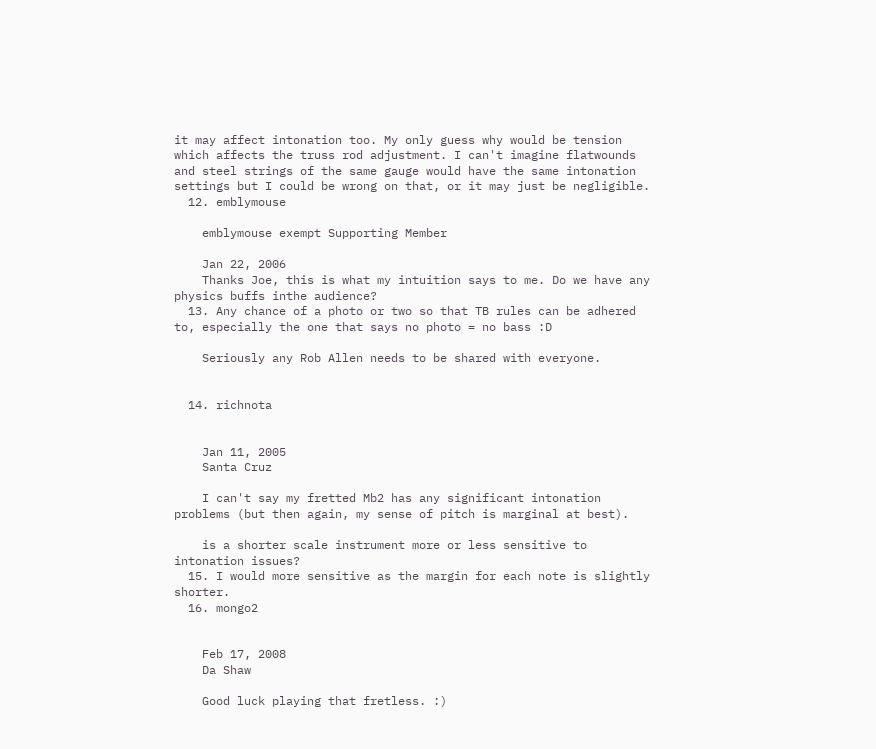it may affect intonation too. My only guess why would be tension which affects the truss rod adjustment. I can't imagine flatwounds and steel strings of the same gauge would have the same intonation settings but I could be wrong on that, or it may just be negligible.
  12. emblymouse

    emblymouse exempt Supporting Member

    Jan 22, 2006
    Thanks Joe, this is what my intuition says to me. Do we have any physics buffs inthe audience?
  13. Any chance of a photo or two so that TB rules can be adhered to, especially the one that says no photo = no bass :D

    Seriously any Rob Allen needs to be shared with everyone.


  14. richnota


    Jan 11, 2005
    Santa Cruz

    I can't say my fretted Mb2 has any significant intonation problems (but then again, my sense of pitch is marginal at best).

    is a shorter scale instrument more or less sensitive to intonation issues?
  15. I would more sensitive as the margin for each note is slightly shorter.
  16. mongo2


    Feb 17, 2008
    Da Shaw

    Good luck playing that fretless. :)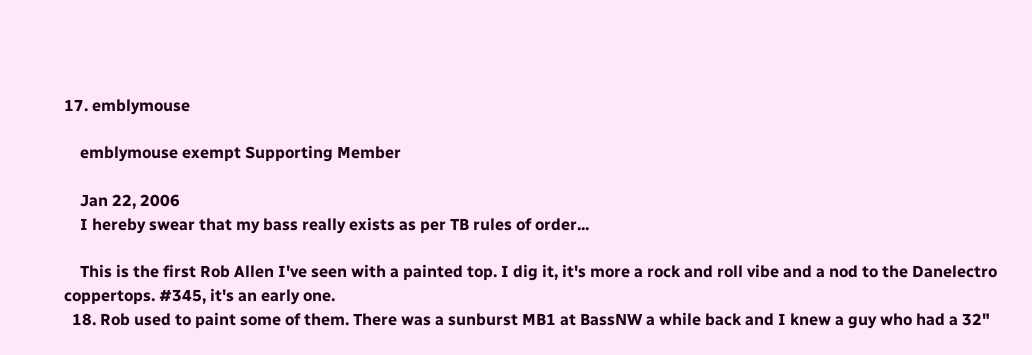17. emblymouse

    emblymouse exempt Supporting Member

    Jan 22, 2006
    I hereby swear that my bass really exists as per TB rules of order...

    This is the first Rob Allen I've seen with a painted top. I dig it, it's more a rock and roll vibe and a nod to the Danelectro coppertops. #345, it's an early one.
  18. Rob used to paint some of them. There was a sunburst MB1 at BassNW a while back and I knew a guy who had a 32"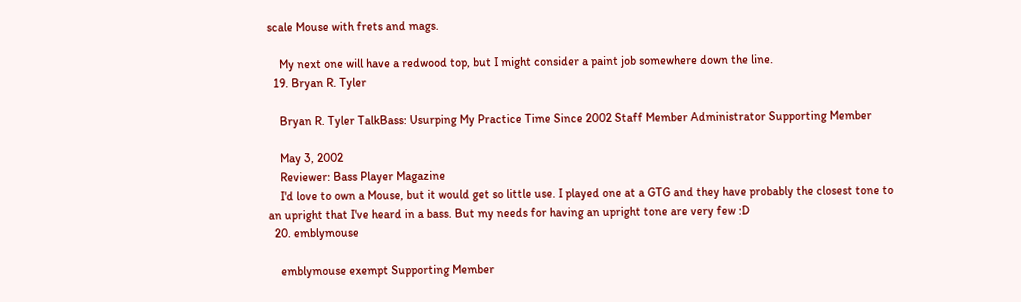scale Mouse with frets and mags.

    My next one will have a redwood top, but I might consider a paint job somewhere down the line.
  19. Bryan R. Tyler

    Bryan R. Tyler TalkBass: Usurping My Practice Time Since 2002 Staff Member Administrator Supporting Member

    May 3, 2002
    Reviewer: Bass Player Magazine
    I'd love to own a Mouse, but it would get so little use. I played one at a GTG and they have probably the closest tone to an upright that I've heard in a bass. But my needs for having an upright tone are very few :D
  20. emblymouse

    emblymouse exempt Supporting Member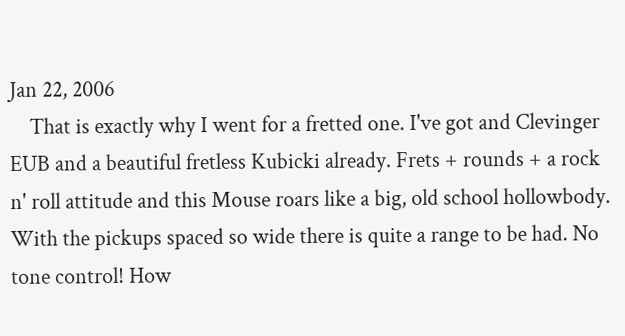Jan 22, 2006
    That is exactly why I went for a fretted one. I've got and Clevinger EUB and a beautiful fretless Kubicki already. Frets + rounds + a rock n' roll attitude and this Mouse roars like a big, old school hollowbody. With the pickups spaced so wide there is quite a range to be had. No tone control! How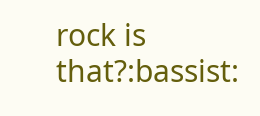rock is that?:bassist: